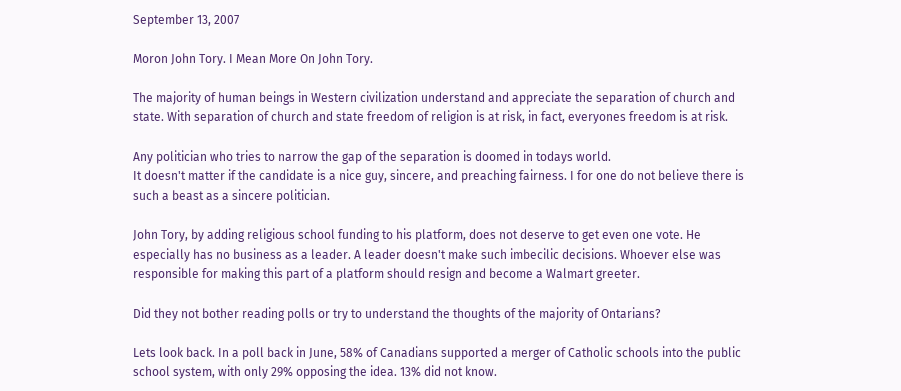September 13, 2007

Moron John Tory. I Mean More On John Tory.

The majority of human beings in Western civilization understand and appreciate the separation of church and state. With separation of church and state freedom of religion is at risk, in fact, everyones freedom is at risk.

Any politician who tries to narrow the gap of the separation is doomed in todays world.
It doesn't matter if the candidate is a nice guy, sincere, and preaching fairness. I for one do not believe there is such a beast as a sincere politician.

John Tory, by adding religious school funding to his platform, does not deserve to get even one vote. He especially has no business as a leader. A leader doesn't make such imbecilic decisions. Whoever else was responsible for making this part of a platform should resign and become a Walmart greeter.

Did they not bother reading polls or try to understand the thoughts of the majority of Ontarians?

Lets look back. In a poll back in June, 58% of Canadians supported a merger of Catholic schools into the public school system, with only 29% opposing the idea. 13% did not know.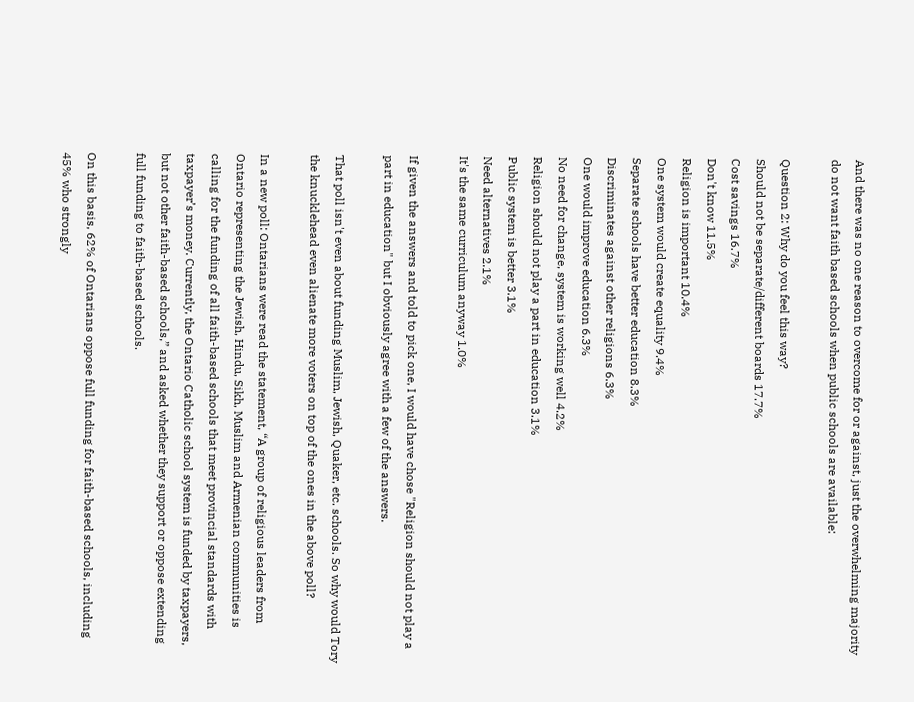And there was no one reason to overcome for or against, just the overwhelming majority do not want faith based schools when public schools are available:

Question 2: Why do you feel this way?
Should not be separate/different boards 17.7%
Cost savings 16.7%
Don't know 11.5%
Religion is important 10.4%
One system would create equality 9.4%
Separate schools have better education 8.3%
Discriminates against other religions 6.3%
One would improve education 6.3%
No need for change, system is working well 4.2%
Religion should not play a part in education 3.1%
Public system is better 3.1%
Need alternatives 2.1%
It's the same curriculum anyway 1.0%

If given the answers and told to pick one, I would have chose "Religion should not play a part in education" but I obviously agree with a few of the answers.

That poll isn't even about funding Muslim, Jewish, Quaker, etc. schools. So why would Tory the knucklehead even alienate more voters on top of the ones in the above poll?

In a new poll: Ontarians were read the statement, “A group of religious leaders from Ontario representing the Jewish, Hindu, Sikh, Muslim and Armenian communities is calling for the funding of all faith-based schools that meet provincial standards with taxpayer’s money. Currently, the Ontario Catholic school system is funded by taxpayers, but not other faith-based schools,” and asked whether they support or oppose extending full funding to faith-based schools.

On this basis, 62% of Ontarians oppose full funding for faith-based schools, including 45% who strongly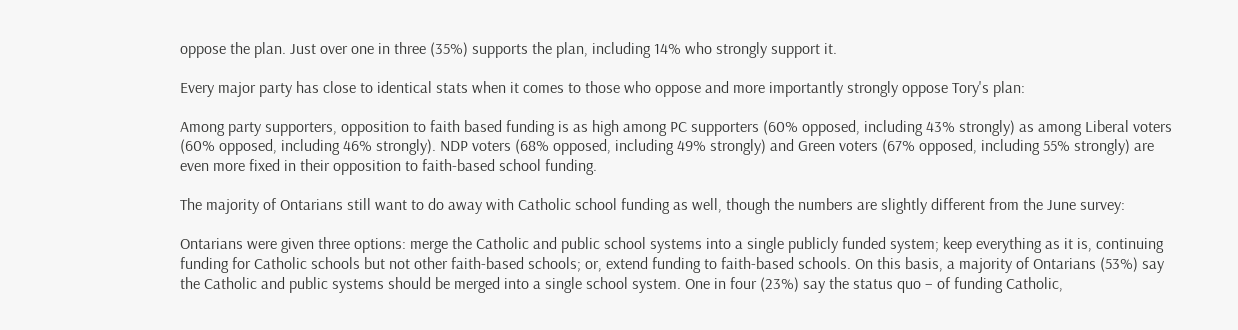oppose the plan. Just over one in three (35%) supports the plan, including 14% who strongly support it.

Every major party has close to identical stats when it comes to those who oppose and more importantly strongly oppose Tory's plan:

Among party supporters, opposition to faith based funding is as high among PC supporters (60% opposed, including 43% strongly) as among Liberal voters (60% opposed, including 46% strongly). NDP voters (68% opposed, including 49% strongly) and Green voters (67% opposed, including 55% strongly) are even more fixed in their opposition to faith-based school funding.

The majority of Ontarians still want to do away with Catholic school funding as well, though the numbers are slightly different from the June survey:

Ontarians were given three options: merge the Catholic and public school systems into a single publicly funded system; keep everything as it is, continuing funding for Catholic schools but not other faith-based schools; or, extend funding to faith-based schools. On this basis, a majority of Ontarians (53%) say the Catholic and public systems should be merged into a single school system. One in four (23%) say the status quo – of funding Catholic,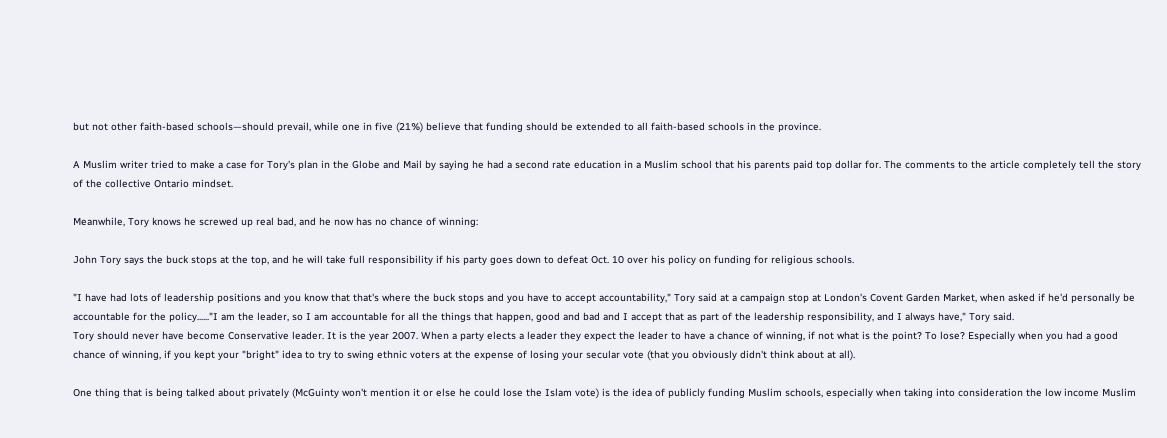but not other faith-based schools—should prevail, while one in five (21%) believe that funding should be extended to all faith-based schools in the province.

A Muslim writer tried to make a case for Tory's plan in the Globe and Mail by saying he had a second rate education in a Muslim school that his parents paid top dollar for. The comments to the article completely tell the story of the collective Ontario mindset.

Meanwhile, Tory knows he screwed up real bad, and he now has no chance of winning:

John Tory says the buck stops at the top, and he will take full responsibility if his party goes down to defeat Oct. 10 over his policy on funding for religious schools.

"I have had lots of leadership positions and you know that that's where the buck stops and you have to accept accountability," Tory said at a campaign stop at London's Covent Garden Market, when asked if he'd personally be accountable for the policy......"I am the leader, so I am accountable for all the things that happen, good and bad and I accept that as part of the leadership responsibility, and I always have," Tory said.
Tory should never have become Conservative leader. It is the year 2007. When a party elects a leader they expect the leader to have a chance of winning, if not what is the point? To lose? Especially when you had a good chance of winning, if you kept your "bright" idea to try to swing ethnic voters at the expense of losing your secular vote (that you obviously didn't think about at all).

One thing that is being talked about privately (McGuinty won't mention it or else he could lose the Islam vote) is the idea of publicly funding Muslim schools, especially when taking into consideration the low income Muslim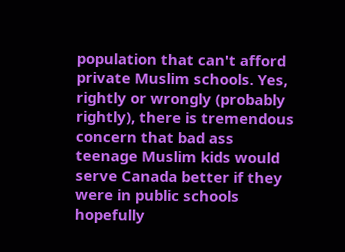population that can't afford private Muslim schools. Yes, rightly or wrongly (probably rightly), there is tremendous concern that bad ass teenage Muslim kids would serve Canada better if they were in public schools hopefully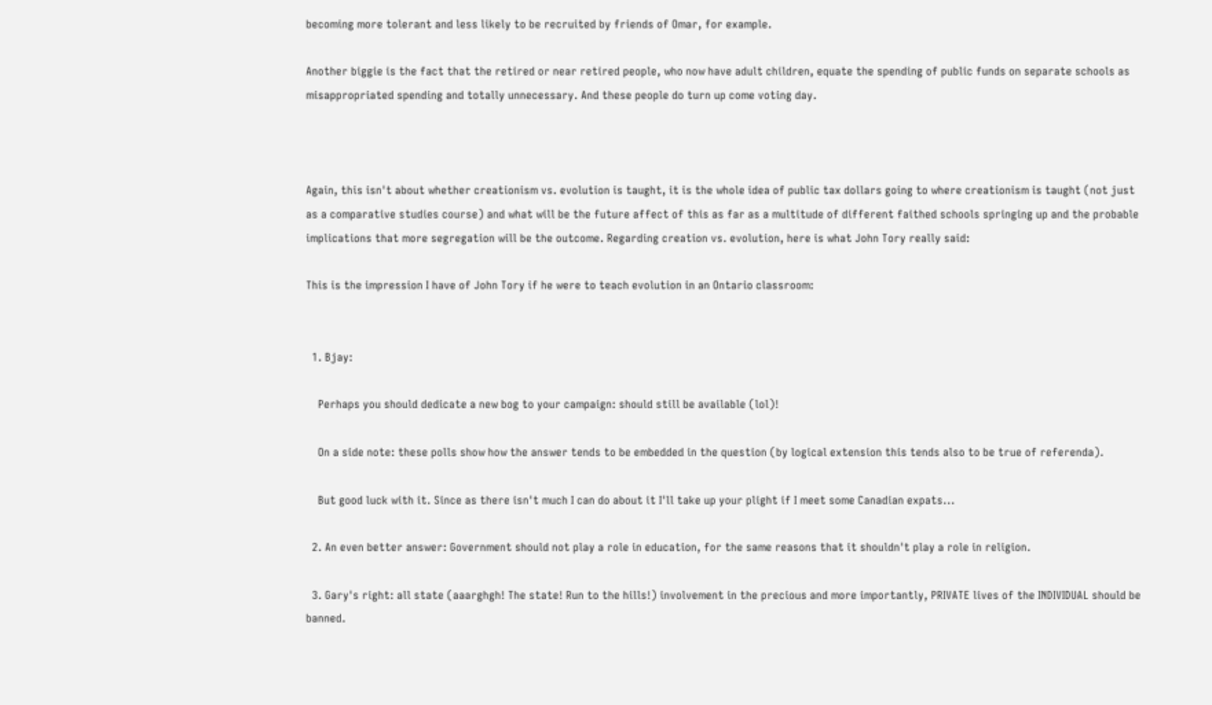becoming more tolerant and less likely to be recruited by friends of Omar, for example.

Another biggie is the fact that the retired or near retired people, who now have adult children, equate the spending of public funds on separate schools as misappropriated spending and totally unnecessary. And these people do turn up come voting day.



Again, this isn't about whether creationism vs. evolution is taught, it is the whole idea of public tax dollars going to where creationism is taught (not just as a comparative studies course) and what will be the future affect of this as far as a multitude of different faithed schools springing up and the probable implications that more segregation will be the outcome. Regarding creation vs. evolution, here is what John Tory really said:

This is the impression I have of John Tory if he were to teach evolution in an Ontario classroom:


  1. Bjay:

    Perhaps you should dedicate a new bog to your campaign: should still be available (lol)!

    On a side note: these polls show how the answer tends to be embedded in the question (by logical extension this tends also to be true of referenda).

    But good luck with it. Since as there isn't much I can do about it I'll take up your plight if I meet some Canadian expats...

  2. An even better answer: Government should not play a role in education, for the same reasons that it shouldn't play a role in religion.

  3. Gary's right: all state (aaarghgh! The state! Run to the hills!) involvement in the precious and more importantly, PRIVATE lives of the INDIVIDUAL should be banned.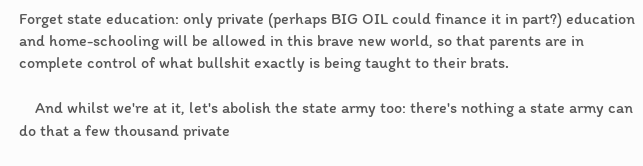Forget state education: only private (perhaps BIG OIL could finance it in part?) education and home-schooling will be allowed in this brave new world, so that parents are in complete control of what bullshit exactly is being taught to their brats.

    And whilst we're at it, let's abolish the state army too: there's nothing a state army can do that a few thousand private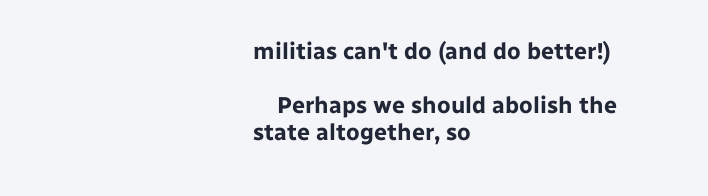militias can't do (and do better!)

    Perhaps we should abolish the state altogether, so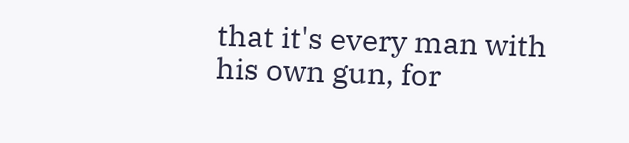that it's every man with his own gun, for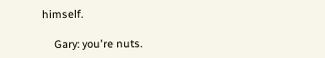himself.

    Gary: you're nuts.